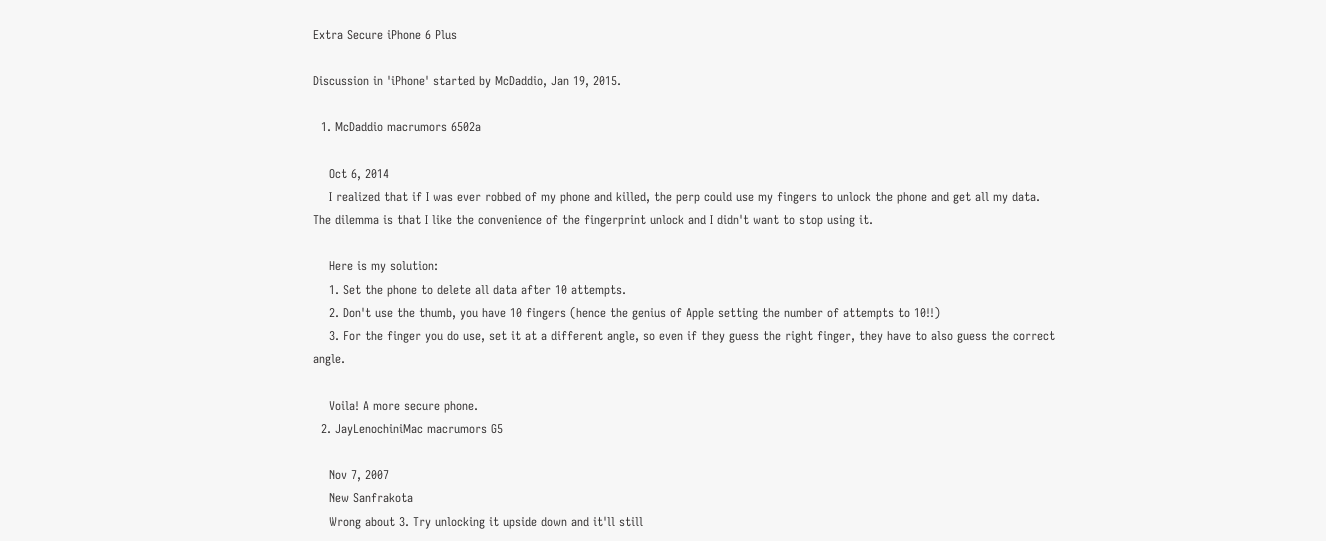Extra Secure iPhone 6 Plus

Discussion in 'iPhone' started by McDaddio, Jan 19, 2015.

  1. McDaddio macrumors 6502a

    Oct 6, 2014
    I realized that if I was ever robbed of my phone and killed, the perp could use my fingers to unlock the phone and get all my data. The dilemma is that I like the convenience of the fingerprint unlock and I didn't want to stop using it.

    Here is my solution:
    1. Set the phone to delete all data after 10 attempts.
    2. Don't use the thumb, you have 10 fingers (hence the genius of Apple setting the number of attempts to 10!!)
    3. For the finger you do use, set it at a different angle, so even if they guess the right finger, they have to also guess the correct angle.

    Voila! A more secure phone.
  2. JayLenochiniMac macrumors G5

    Nov 7, 2007
    New Sanfrakota
    Wrong about 3. Try unlocking it upside down and it'll still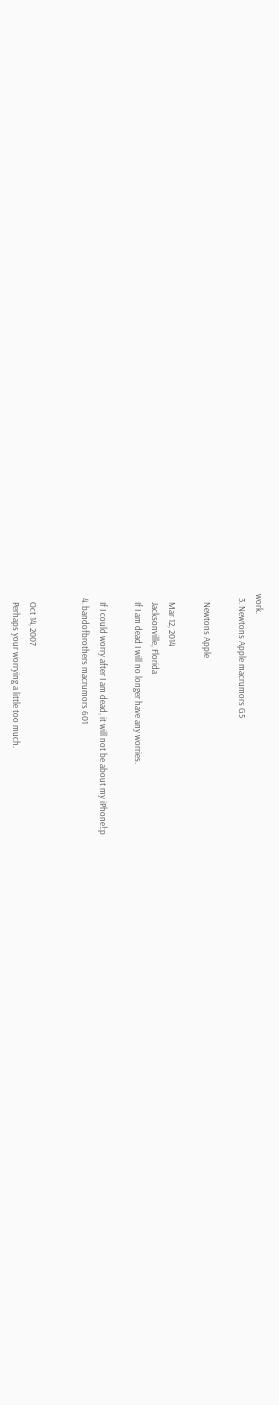work.
  3. Newtons Apple macrumors G5

    Newtons Apple

    Mar 12, 2014
    Jacksonville, Florida
    If I am dead I will no longer have any worries.

    If I could worry after I am dead, it will not be about my iPhone!:p
  4. bandofbrothers macrumors 601


    Oct 14, 2007
    Perhaps your worrying a little too much.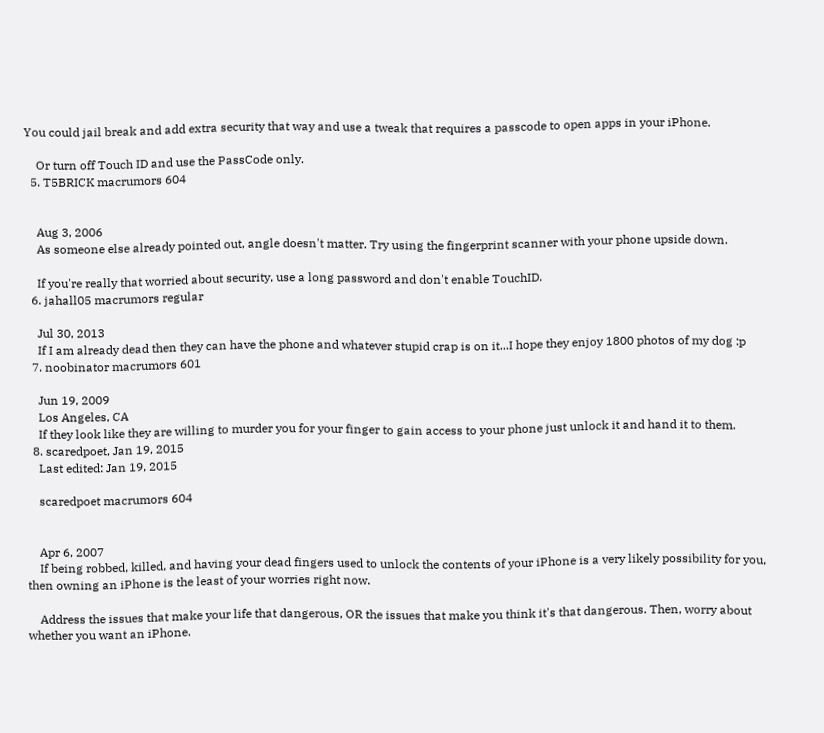You could jail break and add extra security that way and use a tweak that requires a passcode to open apps in your iPhone.

    Or turn off Touch ID and use the PassCode only.
  5. T5BRICK macrumors 604


    Aug 3, 2006
    As someone else already pointed out, angle doesn't matter. Try using the fingerprint scanner with your phone upside down.

    If you're really that worried about security, use a long password and don't enable TouchID.
  6. jahall05 macrumors regular

    Jul 30, 2013
    If I am already dead then they can have the phone and whatever stupid crap is on it...I hope they enjoy 1800 photos of my dog :p
  7. noobinator macrumors 601

    Jun 19, 2009
    Los Angeles, CA
    If they look like they are willing to murder you for your finger to gain access to your phone just unlock it and hand it to them.
  8. scaredpoet, Jan 19, 2015
    Last edited: Jan 19, 2015

    scaredpoet macrumors 604


    Apr 6, 2007
    If being robbed, killed, and having your dead fingers used to unlock the contents of your iPhone is a very likely possibility for you, then owning an iPhone is the least of your worries right now.

    Address the issues that make your life that dangerous, OR the issues that make you think it's that dangerous. Then, worry about whether you want an iPhone.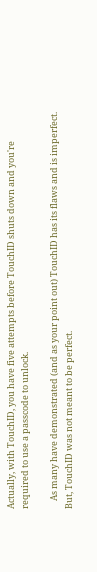Actually, with TouchID, you have five attempts before TouchID shuts down and you're required to use a passcode to unlock.

    As many have demonstrated (and as your point out) TouchID has its flaws and is imperfect. But, TouchID was not meant to be perfect.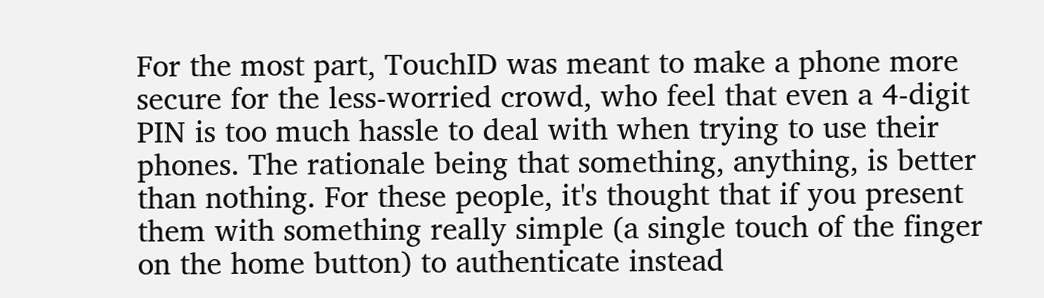For the most part, TouchID was meant to make a phone more secure for the less-worried crowd, who feel that even a 4-digit PIN is too much hassle to deal with when trying to use their phones. The rationale being that something, anything, is better than nothing. For these people, it's thought that if you present them with something really simple (a single touch of the finger on the home button) to authenticate instead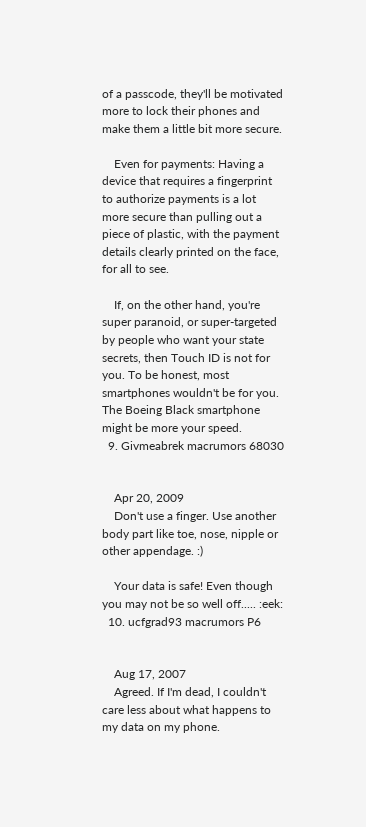of a passcode, they'll be motivated more to lock their phones and make them a little bit more secure.

    Even for payments: Having a device that requires a fingerprint to authorize payments is a lot more secure than pulling out a piece of plastic, with the payment details clearly printed on the face, for all to see.

    If, on the other hand, you're super paranoid, or super-targeted by people who want your state secrets, then Touch ID is not for you. To be honest, most smartphones wouldn't be for you. The Boeing Black smartphone might be more your speed.
  9. Givmeabrek macrumors 68030


    Apr 20, 2009
    Don't use a finger. Use another body part like toe, nose, nipple or other appendage. :)

    Your data is safe! Even though you may not be so well off..... :eek:
  10. ucfgrad93 macrumors P6


    Aug 17, 2007
    Agreed. If I'm dead, I couldn't care less about what happens to my data on my phone.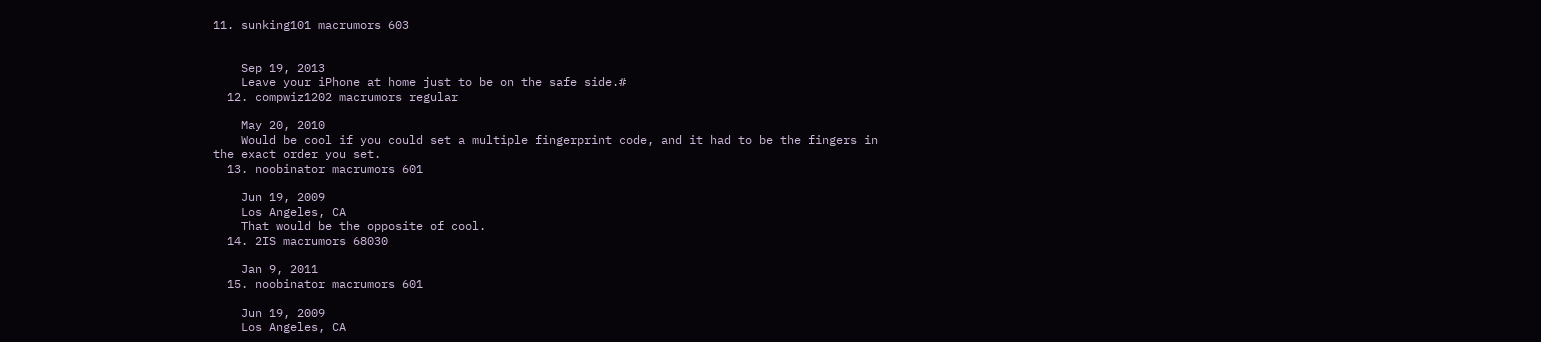11. sunking101 macrumors 603


    Sep 19, 2013
    Leave your iPhone at home just to be on the safe side.#
  12. compwiz1202 macrumors regular

    May 20, 2010
    Would be cool if you could set a multiple fingerprint code, and it had to be the fingers in the exact order you set.
  13. noobinator macrumors 601

    Jun 19, 2009
    Los Angeles, CA
    That would be the opposite of cool.
  14. 2IS macrumors 68030

    Jan 9, 2011
  15. noobinator macrumors 601

    Jun 19, 2009
    Los Angeles, CA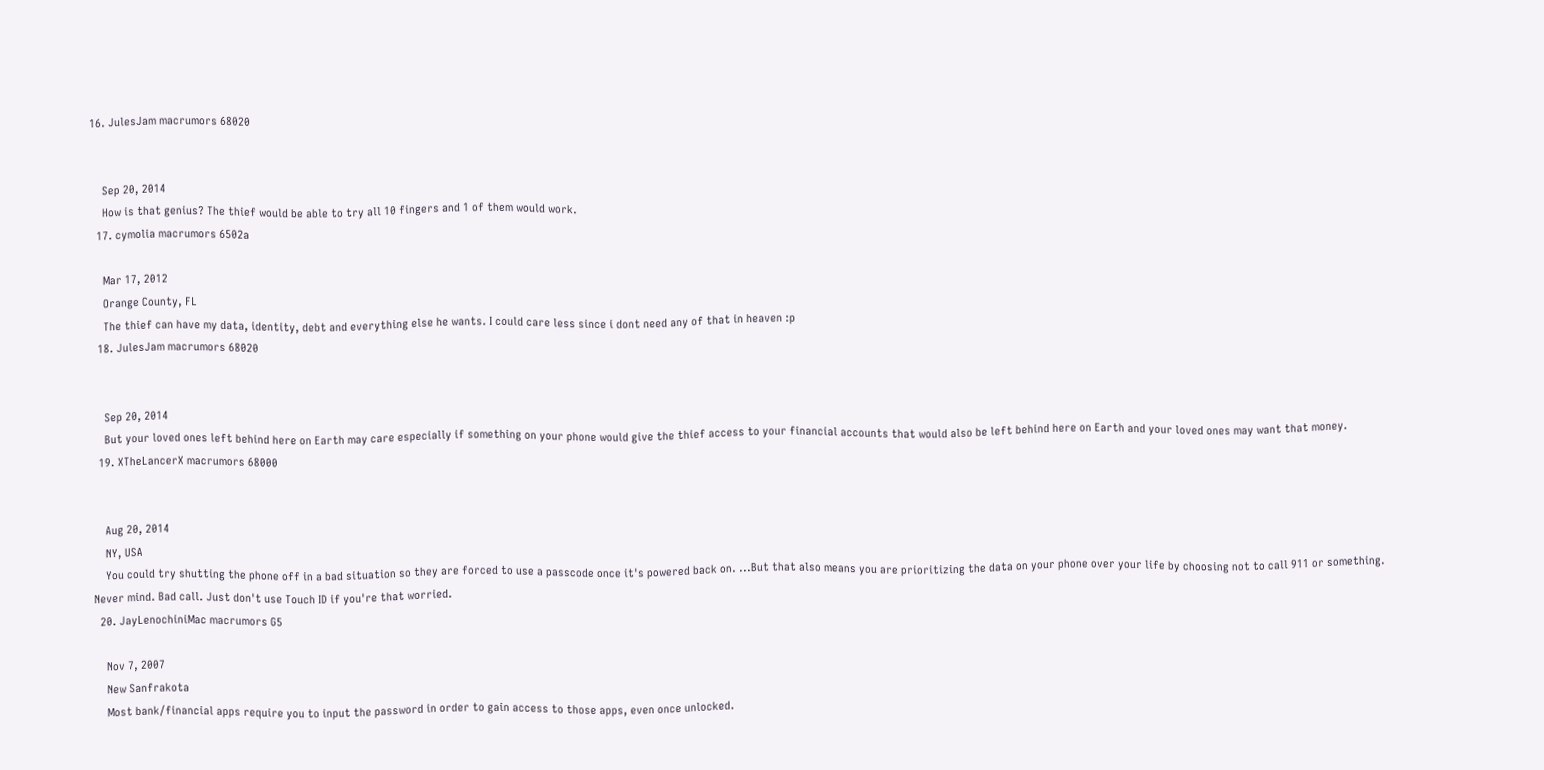16. JulesJam macrumors 68020


    Sep 20, 2014
    How is that genius? The thief would be able to try all 10 fingers and 1 of them would work.
  17. cymolia macrumors 6502a

    Mar 17, 2012
    Orange County, FL
    The thief can have my data, identity, debt and everything else he wants. I could care less since i dont need any of that in heaven :p
  18. JulesJam macrumors 68020


    Sep 20, 2014
    But your loved ones left behind here on Earth may care especially if something on your phone would give the thief access to your financial accounts that would also be left behind here on Earth and your loved ones may want that money.
  19. XTheLancerX macrumors 68000


    Aug 20, 2014
    NY, USA
    You could try shutting the phone off in a bad situation so they are forced to use a passcode once it's powered back on. ...But that also means you are prioritizing the data on your phone over your life by choosing not to call 911 or something. Never mind. Bad call. Just don't use Touch ID if you're that worried.
  20. JayLenochiniMac macrumors G5

    Nov 7, 2007
    New Sanfrakota
    Most bank/financial apps require you to input the password in order to gain access to those apps, even once unlocked.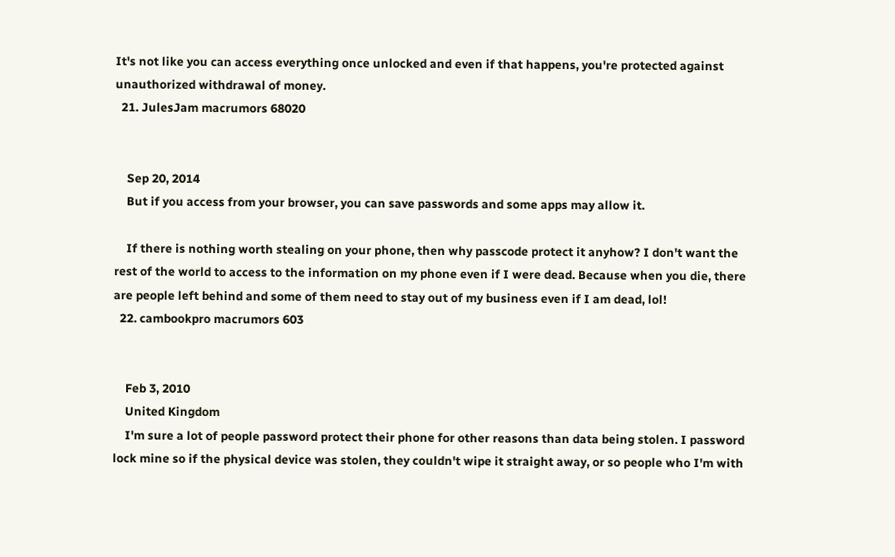It's not like you can access everything once unlocked and even if that happens, you're protected against unauthorized withdrawal of money.
  21. JulesJam macrumors 68020


    Sep 20, 2014
    But if you access from your browser, you can save passwords and some apps may allow it.

    If there is nothing worth stealing on your phone, then why passcode protect it anyhow? I don't want the rest of the world to access to the information on my phone even if I were dead. Because when you die, there are people left behind and some of them need to stay out of my business even if I am dead, lol!
  22. cambookpro macrumors 603


    Feb 3, 2010
    United Kingdom
    I'm sure a lot of people password protect their phone for other reasons than data being stolen. I password lock mine so if the physical device was stolen, they couldn't wipe it straight away, or so people who I'm with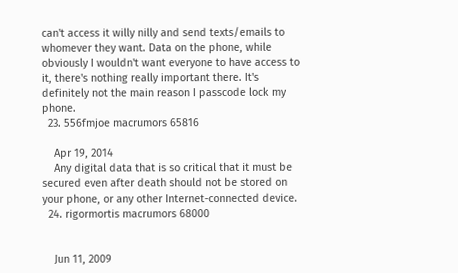can't access it willy nilly and send texts/emails to whomever they want. Data on the phone, while obviously I wouldn't want everyone to have access to it, there's nothing really important there. It's definitely not the main reason I passcode lock my phone.
  23. 556fmjoe macrumors 65816

    Apr 19, 2014
    Any digital data that is so critical that it must be secured even after death should not be stored on your phone, or any other Internet-connected device.
  24. rigormortis macrumors 68000


    Jun 11, 2009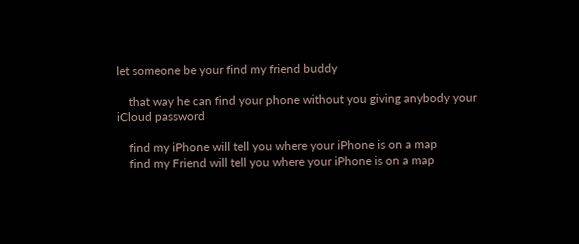let someone be your find my friend buddy

    that way he can find your phone without you giving anybody your iCloud password

    find my iPhone will tell you where your iPhone is on a map
    find my Friend will tell you where your iPhone is on a map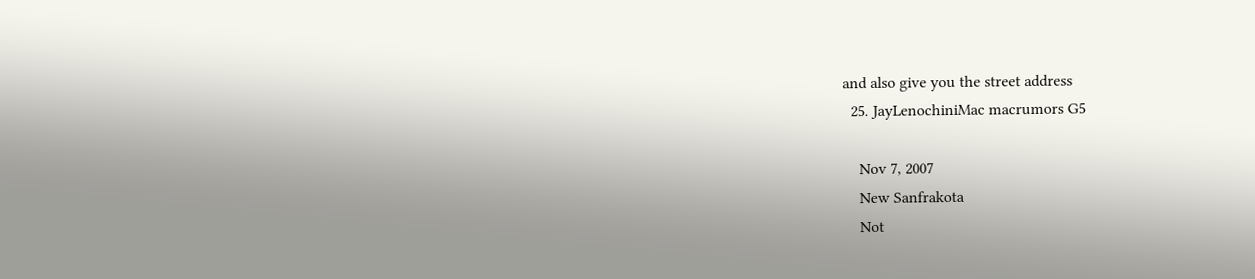and also give you the street address
  25. JayLenochiniMac macrumors G5

    Nov 7, 2007
    New Sanfrakota
    Not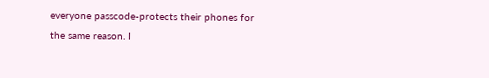everyone passcode-protects their phones for the same reason. I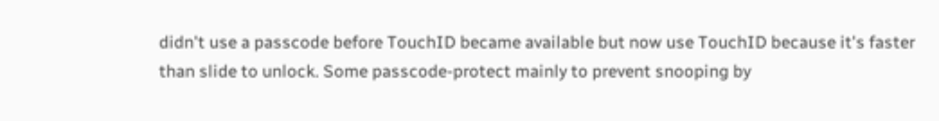didn't use a passcode before TouchID became available but now use TouchID because it's faster than slide to unlock. Some passcode-protect mainly to prevent snooping by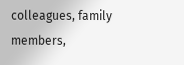colleagues, family members,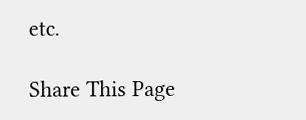etc.

Share This Page